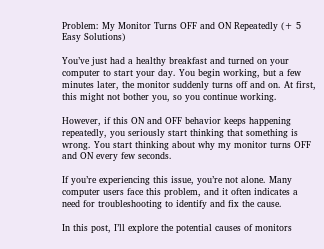Problem: My Monitor Turns OFF and ON Repeatedly (+ 5 Easy Solutions)

You’ve just had a healthy breakfast and turned on your computer to start your day. You begin working, but a few minutes later, the monitor suddenly turns off and on. At first, this might not bother you, so you continue working.

However, if this ON and OFF behavior keeps happening repeatedly, you seriously start thinking that something is wrong. You start thinking about why my monitor turns OFF and ON every few seconds.

If you’re experiencing this issue, you’re not alone. Many computer users face this problem, and it often indicates a need for troubleshooting to identify and fix the cause.

In this post, I’ll explore the potential causes of monitors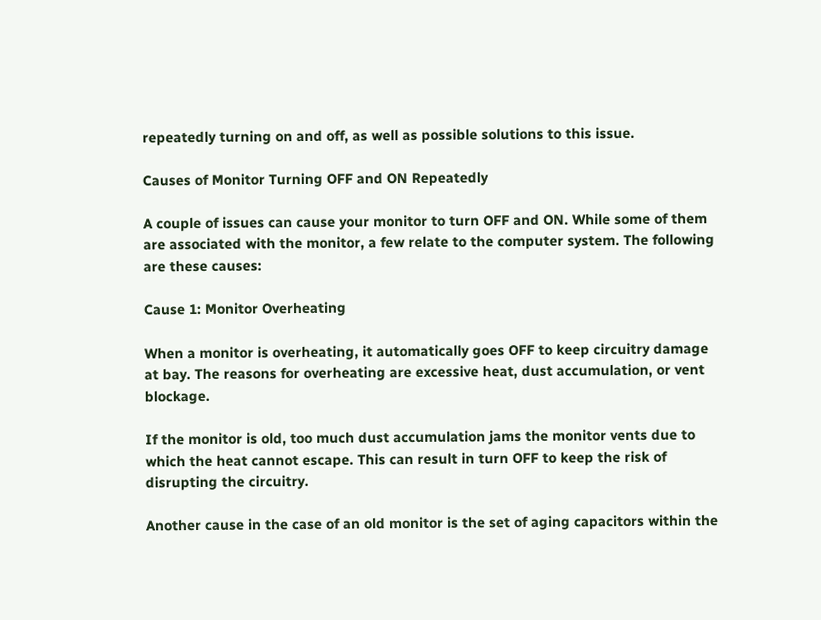repeatedly turning on and off, as well as possible solutions to this issue.

Causes of Monitor Turning OFF and ON Repeatedly

A couple of issues can cause your monitor to turn OFF and ON. While some of them are associated with the monitor, a few relate to the computer system. The following are these causes:

Cause 1: Monitor Overheating

When a monitor is overheating, it automatically goes OFF to keep circuitry damage at bay. The reasons for overheating are excessive heat, dust accumulation, or vent blockage.

If the monitor is old, too much dust accumulation jams the monitor vents due to which the heat cannot escape. This can result in turn OFF to keep the risk of disrupting the circuitry.

Another cause in the case of an old monitor is the set of aging capacitors within the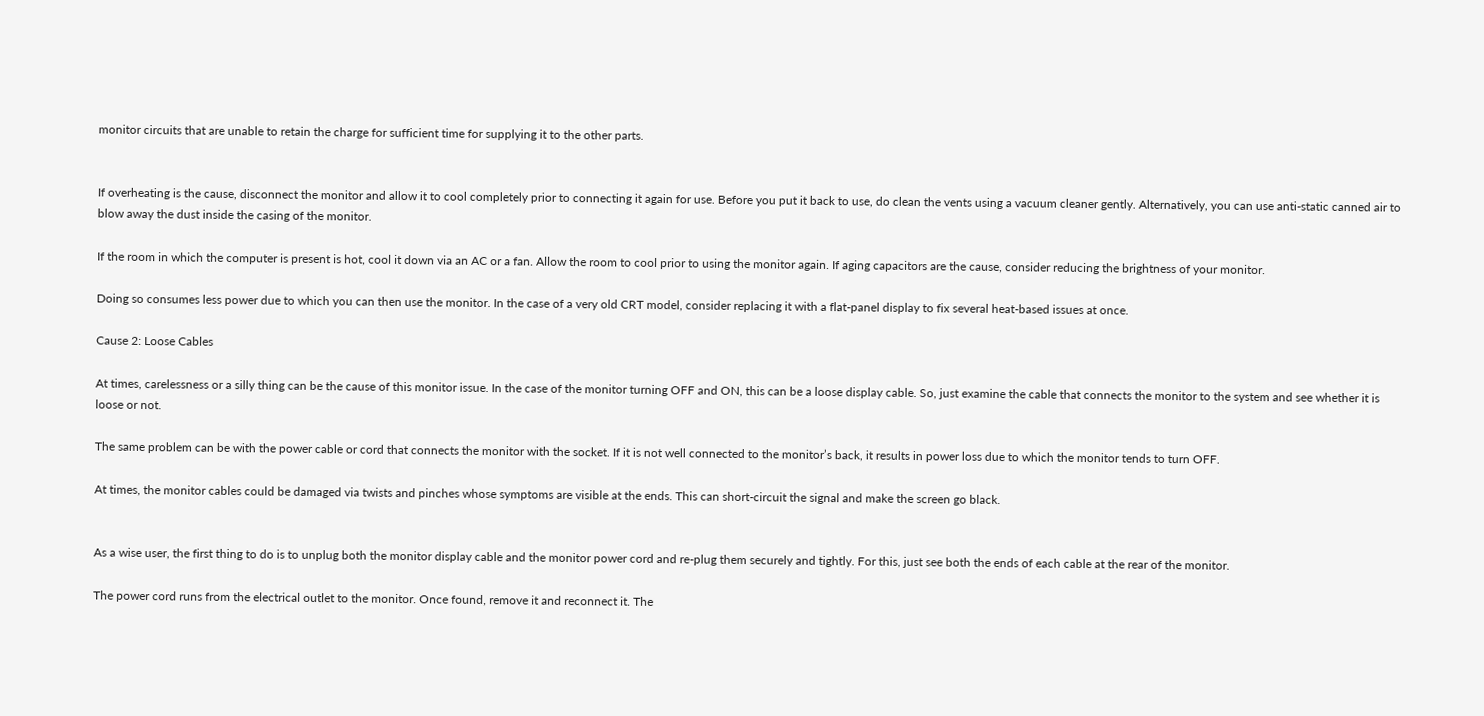monitor circuits that are unable to retain the charge for sufficient time for supplying it to the other parts.


If overheating is the cause, disconnect the monitor and allow it to cool completely prior to connecting it again for use. Before you put it back to use, do clean the vents using a vacuum cleaner gently. Alternatively, you can use anti-static canned air to blow away the dust inside the casing of the monitor.

If the room in which the computer is present is hot, cool it down via an AC or a fan. Allow the room to cool prior to using the monitor again. If aging capacitors are the cause, consider reducing the brightness of your monitor.

Doing so consumes less power due to which you can then use the monitor. In the case of a very old CRT model, consider replacing it with a flat-panel display to fix several heat-based issues at once.

Cause 2: Loose Cables

At times, carelessness or a silly thing can be the cause of this monitor issue. In the case of the monitor turning OFF and ON, this can be a loose display cable. So, just examine the cable that connects the monitor to the system and see whether it is loose or not.

The same problem can be with the power cable or cord that connects the monitor with the socket. If it is not well connected to the monitor’s back, it results in power loss due to which the monitor tends to turn OFF.

At times, the monitor cables could be damaged via twists and pinches whose symptoms are visible at the ends. This can short-circuit the signal and make the screen go black.


As a wise user, the first thing to do is to unplug both the monitor display cable and the monitor power cord and re-plug them securely and tightly. For this, just see both the ends of each cable at the rear of the monitor.

The power cord runs from the electrical outlet to the monitor. Once found, remove it and reconnect it. The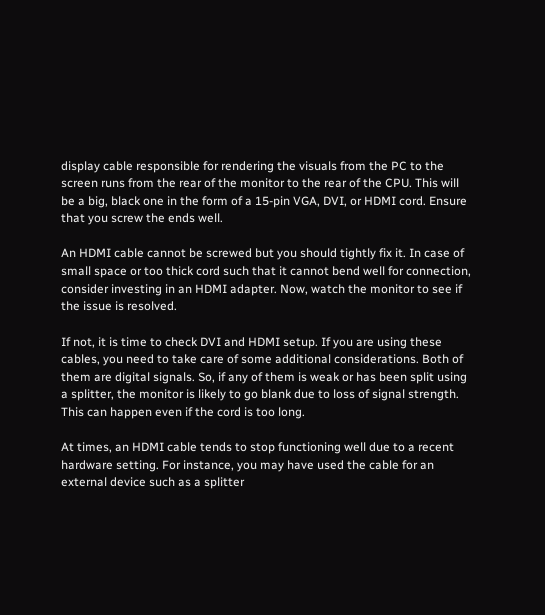display cable responsible for rendering the visuals from the PC to the screen runs from the rear of the monitor to the rear of the CPU. This will be a big, black one in the form of a 15-pin VGA, DVI, or HDMI cord. Ensure that you screw the ends well.

An HDMI cable cannot be screwed but you should tightly fix it. In case of small space or too thick cord such that it cannot bend well for connection, consider investing in an HDMI adapter. Now, watch the monitor to see if the issue is resolved.

If not, it is time to check DVI and HDMI setup. If you are using these cables, you need to take care of some additional considerations. Both of them are digital signals. So, if any of them is weak or has been split using a splitter, the monitor is likely to go blank due to loss of signal strength. This can happen even if the cord is too long.

At times, an HDMI cable tends to stop functioning well due to a recent hardware setting. For instance, you may have used the cable for an external device such as a splitter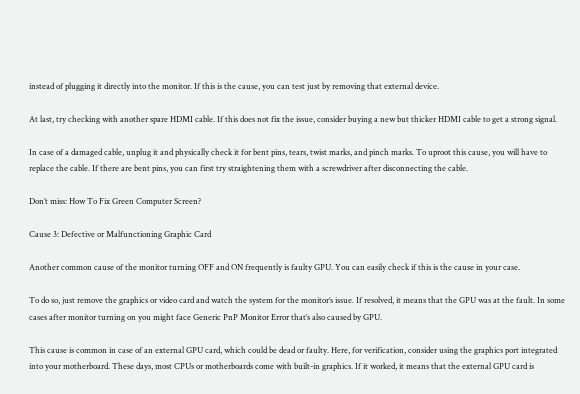instead of plugging it directly into the monitor. If this is the cause, you can test just by removing that external device.

At last, try checking with another spare HDMI cable. If this does not fix the issue, consider buying a new but thicker HDMI cable to get a strong signal.

In case of a damaged cable, unplug it and physically check it for bent pins, tears, twist marks, and pinch marks. To uproot this cause, you will have to replace the cable. If there are bent pins, you can first try straightening them with a screwdriver after disconnecting the cable.

Don’t miss: How To Fix Green Computer Screen?

Cause 3: Defective or Malfunctioning Graphic Card

Another common cause of the monitor turning OFF and ON frequently is faulty GPU. You can easily check if this is the cause in your case.

To do so, just remove the graphics or video card and watch the system for the monitor’s issue. If resolved, it means that the GPU was at the fault. In some cases after monitor turning on you might face Generic PnP Monitor Error that’s also caused by GPU.

This cause is common in case of an external GPU card, which could be dead or faulty. Here, for verification, consider using the graphics port integrated into your motherboard. These days, most CPUs or motherboards come with built-in graphics. If it worked, it means that the external GPU card is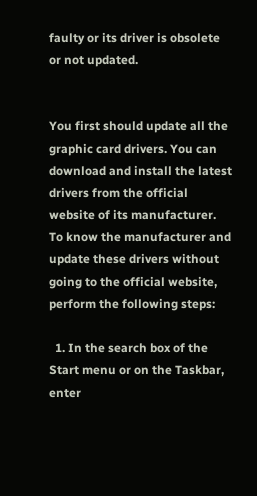faulty or its driver is obsolete or not updated.


You first should update all the graphic card drivers. You can download and install the latest drivers from the official website of its manufacturer. To know the manufacturer and update these drivers without going to the official website, perform the following steps:

  1. In the search box of the Start menu or on the Taskbar, enter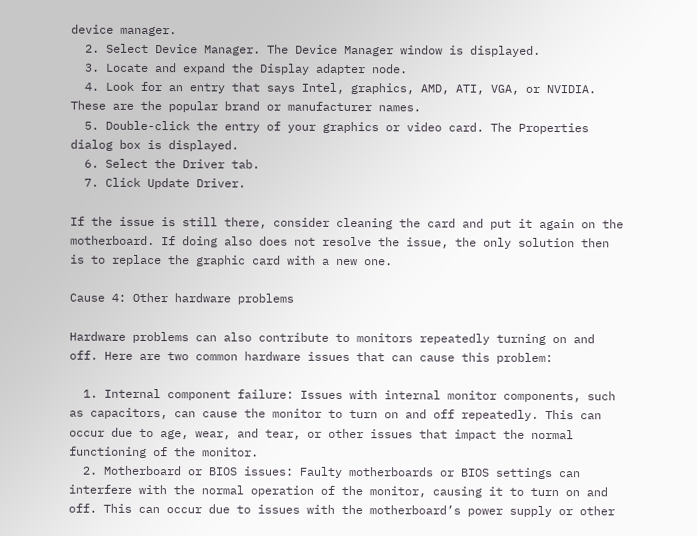device manager.
  2. Select Device Manager. The Device Manager window is displayed.
  3. Locate and expand the Display adapter node.
  4. Look for an entry that says Intel, graphics, AMD, ATI, VGA, or NVIDIA. These are the popular brand or manufacturer names.
  5. Double-click the entry of your graphics or video card. The Properties dialog box is displayed.
  6. Select the Driver tab.
  7. Click Update Driver.

If the issue is still there, consider cleaning the card and put it again on the motherboard. If doing also does not resolve the issue, the only solution then is to replace the graphic card with a new one.

Cause 4: Other hardware problems

Hardware problems can also contribute to monitors repeatedly turning on and off. Here are two common hardware issues that can cause this problem:

  1. Internal component failure: Issues with internal monitor components, such as capacitors, can cause the monitor to turn on and off repeatedly. This can occur due to age, wear, and tear, or other issues that impact the normal functioning of the monitor.
  2. Motherboard or BIOS issues: Faulty motherboards or BIOS settings can interfere with the normal operation of the monitor, causing it to turn on and off. This can occur due to issues with the motherboard’s power supply or other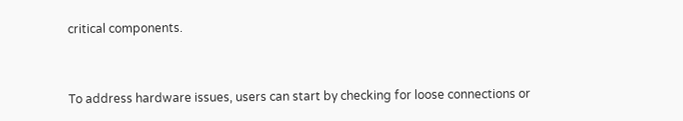critical components.


To address hardware issues, users can start by checking for loose connections or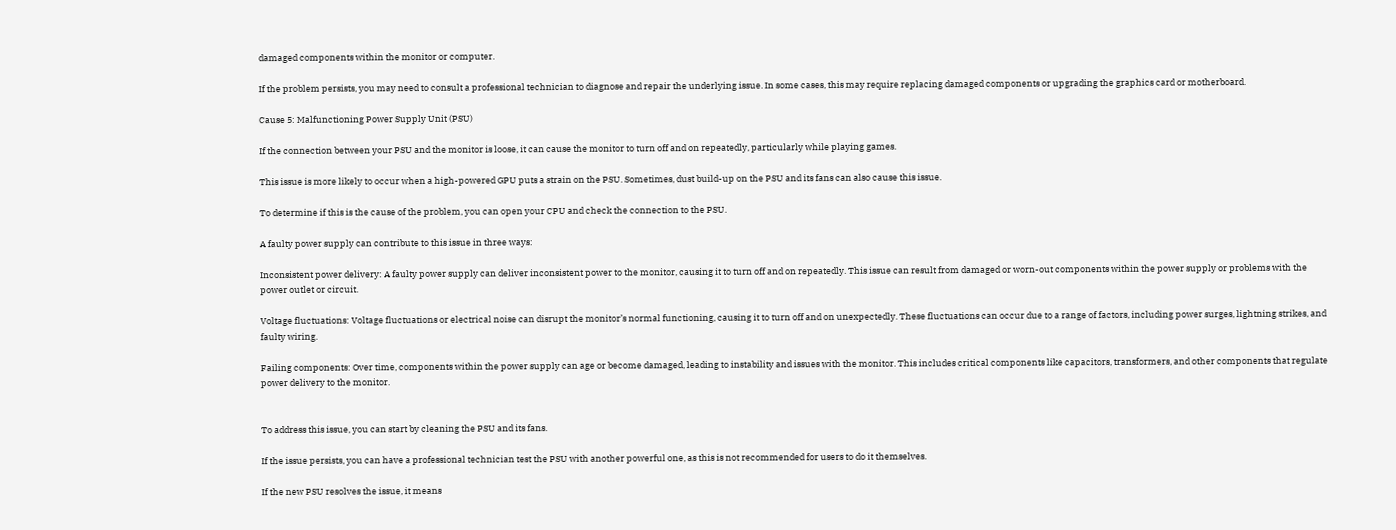damaged components within the monitor or computer.

If the problem persists, you may need to consult a professional technician to diagnose and repair the underlying issue. In some cases, this may require replacing damaged components or upgrading the graphics card or motherboard.

Cause 5: Malfunctioning Power Supply Unit (PSU)

If the connection between your PSU and the monitor is loose, it can cause the monitor to turn off and on repeatedly, particularly while playing games.

This issue is more likely to occur when a high-powered GPU puts a strain on the PSU. Sometimes, dust build-up on the PSU and its fans can also cause this issue.

To determine if this is the cause of the problem, you can open your CPU and check the connection to the PSU.

A faulty power supply can contribute to this issue in three ways:

Inconsistent power delivery: A faulty power supply can deliver inconsistent power to the monitor, causing it to turn off and on repeatedly. This issue can result from damaged or worn-out components within the power supply or problems with the power outlet or circuit.

Voltage fluctuations: Voltage fluctuations or electrical noise can disrupt the monitor’s normal functioning, causing it to turn off and on unexpectedly. These fluctuations can occur due to a range of factors, including power surges, lightning strikes, and faulty wiring.

Failing components: Over time, components within the power supply can age or become damaged, leading to instability and issues with the monitor. This includes critical components like capacitors, transformers, and other components that regulate power delivery to the monitor.


To address this issue, you can start by cleaning the PSU and its fans.

If the issue persists, you can have a professional technician test the PSU with another powerful one, as this is not recommended for users to do it themselves.

If the new PSU resolves the issue, it means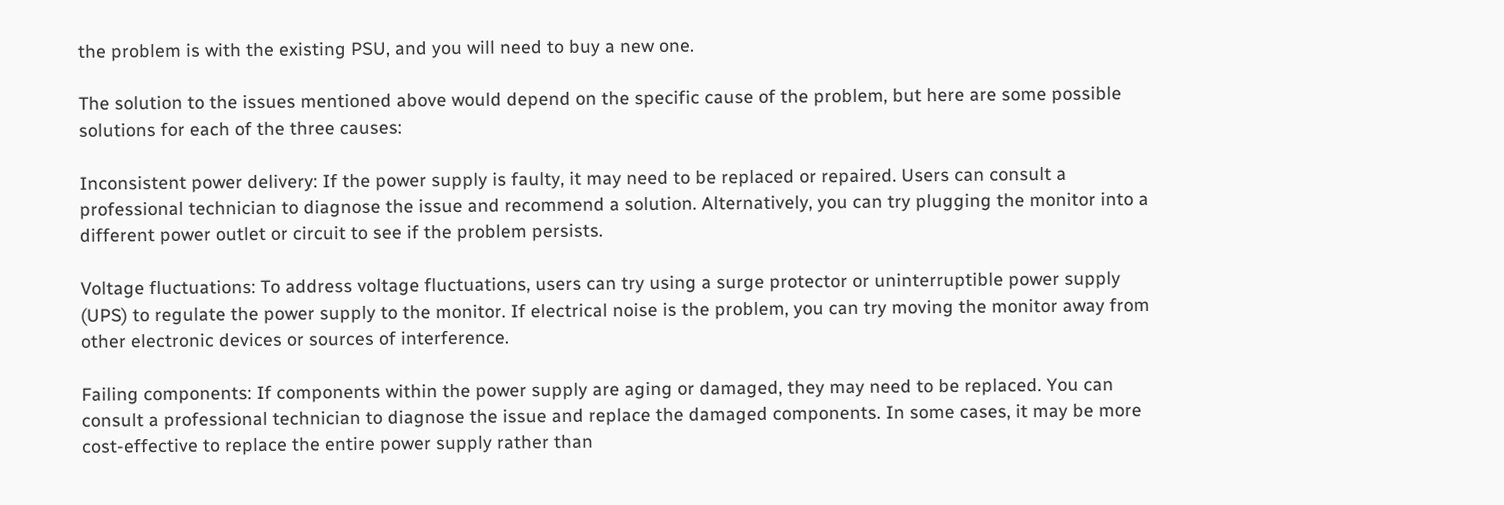the problem is with the existing PSU, and you will need to buy a new one.

The solution to the issues mentioned above would depend on the specific cause of the problem, but here are some possible solutions for each of the three causes:

Inconsistent power delivery: If the power supply is faulty, it may need to be replaced or repaired. Users can consult a professional technician to diagnose the issue and recommend a solution. Alternatively, you can try plugging the monitor into a different power outlet or circuit to see if the problem persists.

Voltage fluctuations: To address voltage fluctuations, users can try using a surge protector or uninterruptible power supply (UPS) to regulate the power supply to the monitor. If electrical noise is the problem, you can try moving the monitor away from other electronic devices or sources of interference.

Failing components: If components within the power supply are aging or damaged, they may need to be replaced. You can consult a professional technician to diagnose the issue and replace the damaged components. In some cases, it may be more cost-effective to replace the entire power supply rather than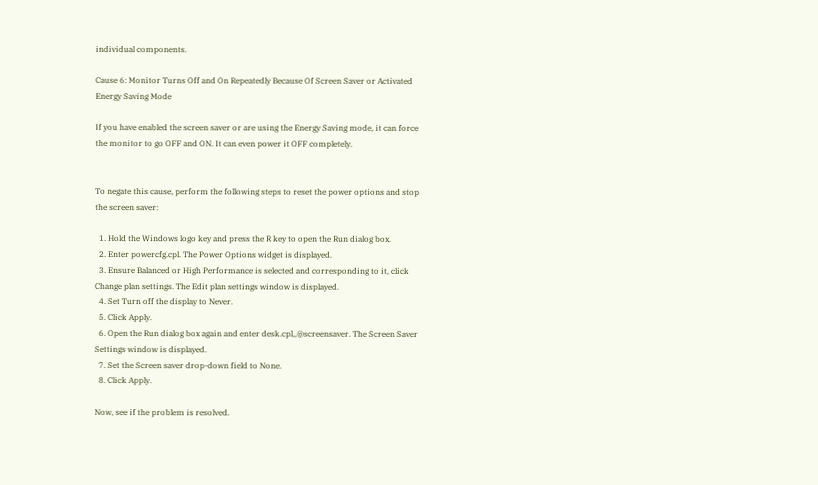individual components.

Cause 6: Monitor Turns Off and On Repeatedly Because Of Screen Saver or Activated Energy Saving Mode

If you have enabled the screen saver or are using the Energy Saving mode, it can force the monitor to go OFF and ON. It can even power it OFF completely.


To negate this cause, perform the following steps to reset the power options and stop the screen saver:

  1. Hold the Windows logo key and press the R key to open the Run dialog box.
  2. Enter powercfg.cpl. The Power Options widget is displayed.
  3. Ensure Balanced or High Performance is selected and corresponding to it, click Change plan settings. The Edit plan settings window is displayed.
  4. Set Turn off the display to Never.
  5. Click Apply.
  6. Open the Run dialog box again and enter desk.cpl,,@screensaver. The Screen Saver Settings window is displayed.
  7. Set the Screen saver drop-down field to None.
  8. Click Apply.

Now, see if the problem is resolved.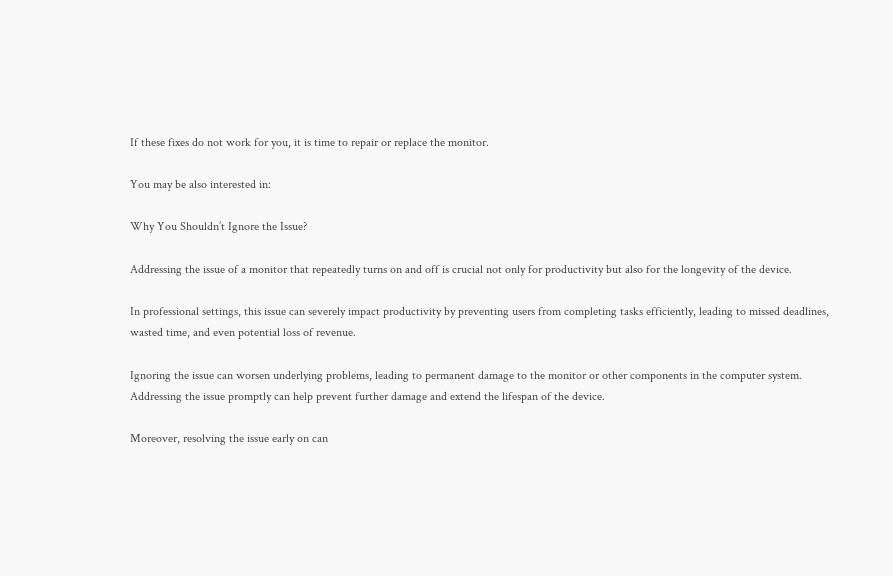If these fixes do not work for you, it is time to repair or replace the monitor.

You may be also interested in:

Why You Shouldn’t Ignore the Issue?

Addressing the issue of a monitor that repeatedly turns on and off is crucial not only for productivity but also for the longevity of the device.

In professional settings, this issue can severely impact productivity by preventing users from completing tasks efficiently, leading to missed deadlines, wasted time, and even potential loss of revenue.

Ignoring the issue can worsen underlying problems, leading to permanent damage to the monitor or other components in the computer system. Addressing the issue promptly can help prevent further damage and extend the lifespan of the device.

Moreover, resolving the issue early on can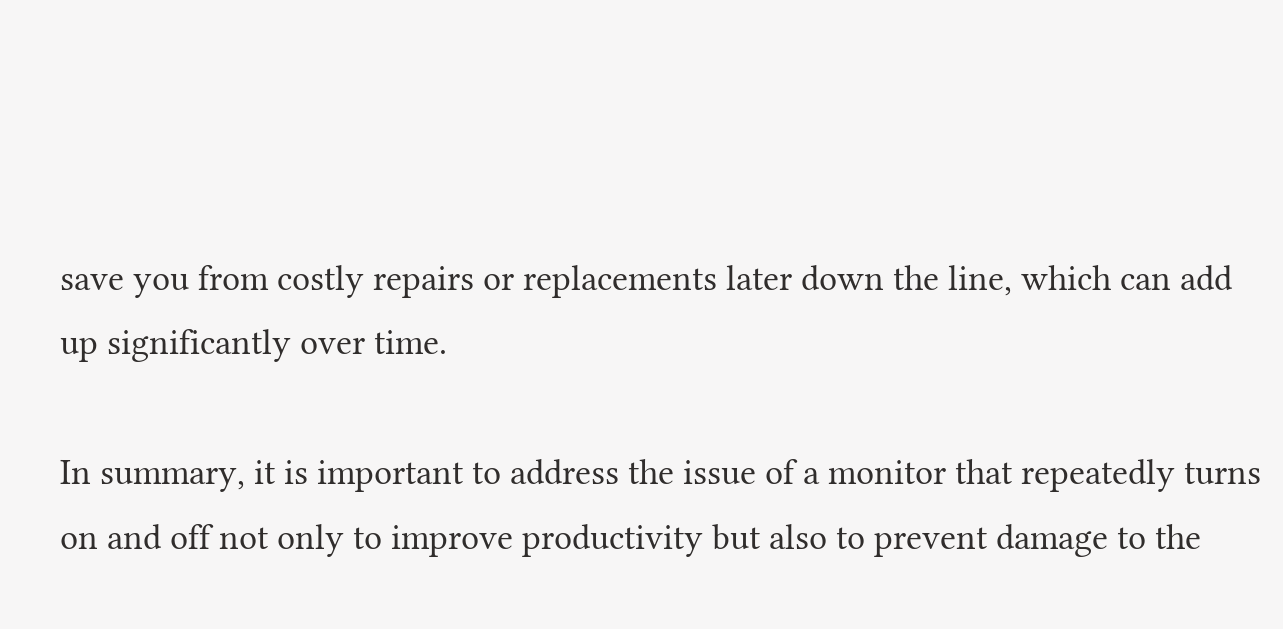save you from costly repairs or replacements later down the line, which can add up significantly over time.

In summary, it is important to address the issue of a monitor that repeatedly turns on and off not only to improve productivity but also to prevent damage to the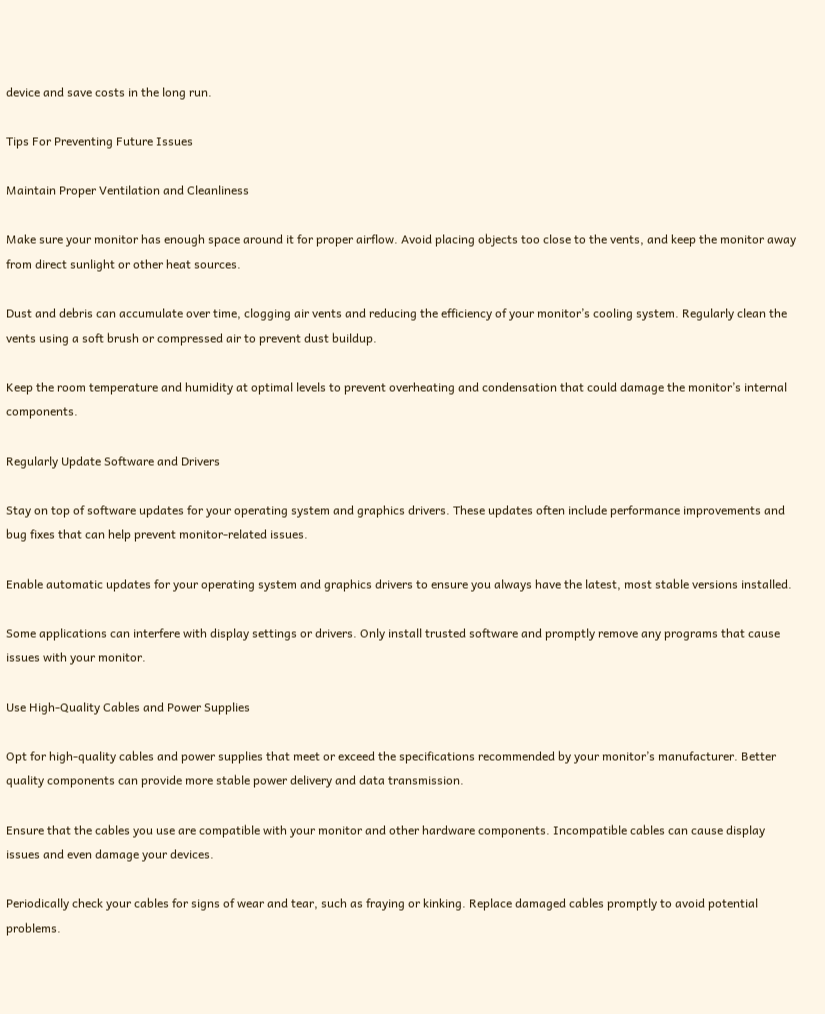device and save costs in the long run.

Tips For Preventing Future Issues

Maintain Proper Ventilation and Cleanliness

Make sure your monitor has enough space around it for proper airflow. Avoid placing objects too close to the vents, and keep the monitor away from direct sunlight or other heat sources.

Dust and debris can accumulate over time, clogging air vents and reducing the efficiency of your monitor’s cooling system. Regularly clean the vents using a soft brush or compressed air to prevent dust buildup.

Keep the room temperature and humidity at optimal levels to prevent overheating and condensation that could damage the monitor’s internal components.

Regularly Update Software and Drivers

Stay on top of software updates for your operating system and graphics drivers. These updates often include performance improvements and bug fixes that can help prevent monitor-related issues.

Enable automatic updates for your operating system and graphics drivers to ensure you always have the latest, most stable versions installed.

Some applications can interfere with display settings or drivers. Only install trusted software and promptly remove any programs that cause issues with your monitor.

Use High-Quality Cables and Power Supplies

Opt for high-quality cables and power supplies that meet or exceed the specifications recommended by your monitor’s manufacturer. Better quality components can provide more stable power delivery and data transmission.

Ensure that the cables you use are compatible with your monitor and other hardware components. Incompatible cables can cause display issues and even damage your devices.

Periodically check your cables for signs of wear and tear, such as fraying or kinking. Replace damaged cables promptly to avoid potential problems.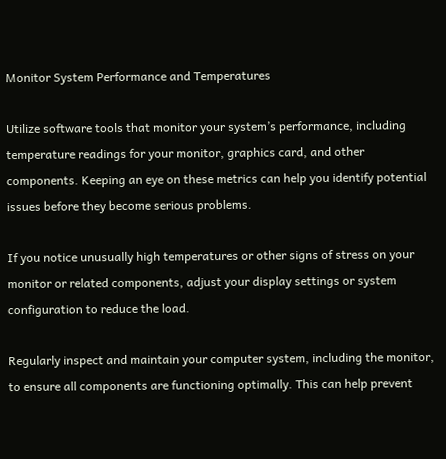Monitor System Performance and Temperatures

Utilize software tools that monitor your system’s performance, including temperature readings for your monitor, graphics card, and other components. Keeping an eye on these metrics can help you identify potential issues before they become serious problems.

If you notice unusually high temperatures or other signs of stress on your monitor or related components, adjust your display settings or system configuration to reduce the load.

Regularly inspect and maintain your computer system, including the monitor, to ensure all components are functioning optimally. This can help prevent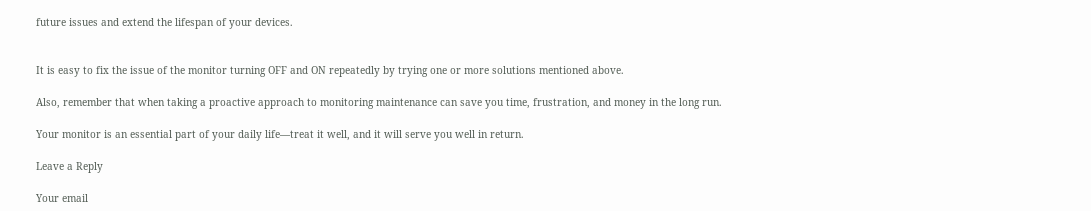future issues and extend the lifespan of your devices.


It is easy to fix the issue of the monitor turning OFF and ON repeatedly by trying one or more solutions mentioned above.

Also, remember that when taking a proactive approach to monitoring maintenance can save you time, frustration, and money in the long run.

Your monitor is an essential part of your daily life—treat it well, and it will serve you well in return.

Leave a Reply

Your email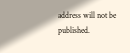address will not be published.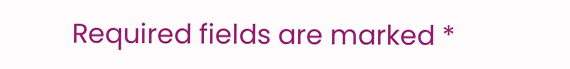Required fields are marked *